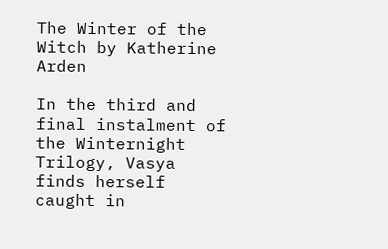The Winter of the Witch by Katherine Arden

In the third and final instalment of the Winternight Trilogy, Vasya finds herself caught in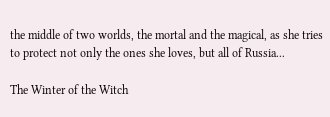the middle of two worlds, the mortal and the magical, as she tries to protect not only the ones she loves, but all of Russia...

The Winter of the Witch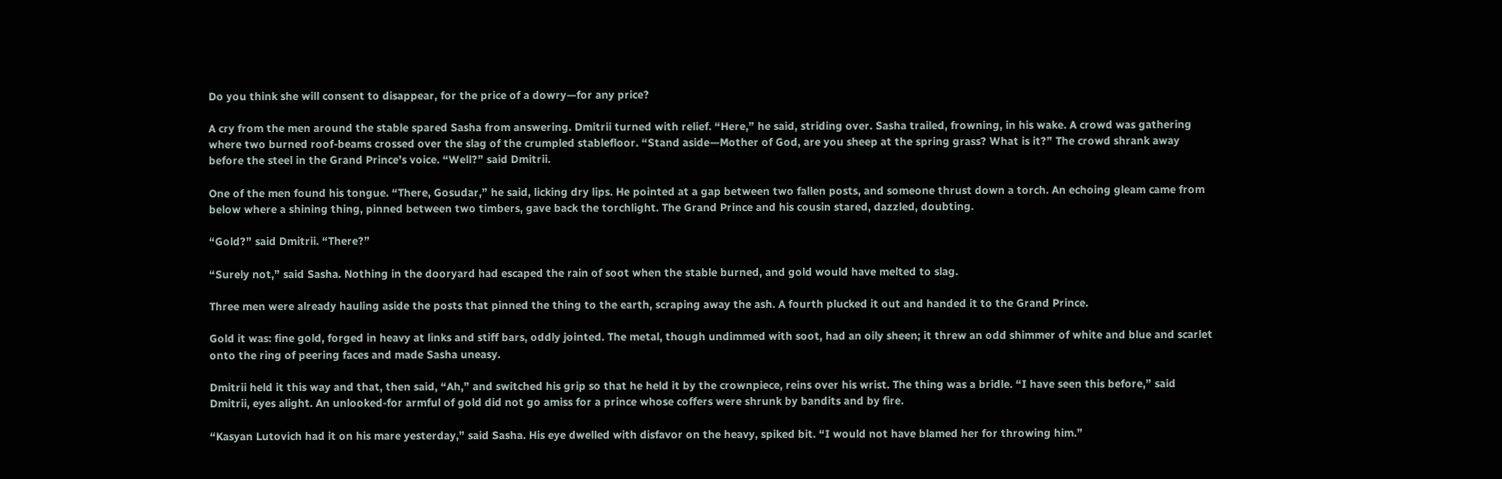Do you think she will consent to disappear, for the price of a dowry—for any price?

A cry from the men around the stable spared Sasha from answering. Dmitrii turned with relief. “Here,” he said, striding over. Sasha trailed, frowning, in his wake. A crowd was gathering where two burned roof-beams crossed over the slag of the crumpled stablefloor. “Stand aside—Mother of God, are you sheep at the spring grass? What is it?” The crowd shrank away before the steel in the Grand Prince’s voice. “Well?” said Dmitrii.

One of the men found his tongue. “There, Gosudar,” he said, licking dry lips. He pointed at a gap between two fallen posts, and someone thrust down a torch. An echoing gleam came from below where a shining thing, pinned between two timbers, gave back the torchlight. The Grand Prince and his cousin stared, dazzled, doubting.

“Gold?” said Dmitrii. “There?”

“Surely not,” said Sasha. Nothing in the dooryard had escaped the rain of soot when the stable burned, and gold would have melted to slag.

Three men were already hauling aside the posts that pinned the thing to the earth, scraping away the ash. A fourth plucked it out and handed it to the Grand Prince.

Gold it was: fine gold, forged in heavy at links and stiff bars, oddly jointed. The metal, though undimmed with soot, had an oily sheen; it threw an odd shimmer of white and blue and scarlet onto the ring of peering faces and made Sasha uneasy.

Dmitrii held it this way and that, then said, “Ah,” and switched his grip so that he held it by the crownpiece, reins over his wrist. The thing was a bridle. “I have seen this before,” said Dmitrii, eyes alight. An unlooked-for armful of gold did not go amiss for a prince whose coffers were shrunk by bandits and by fire.

“Kasyan Lutovich had it on his mare yesterday,” said Sasha. His eye dwelled with disfavor on the heavy, spiked bit. “I would not have blamed her for throwing him.”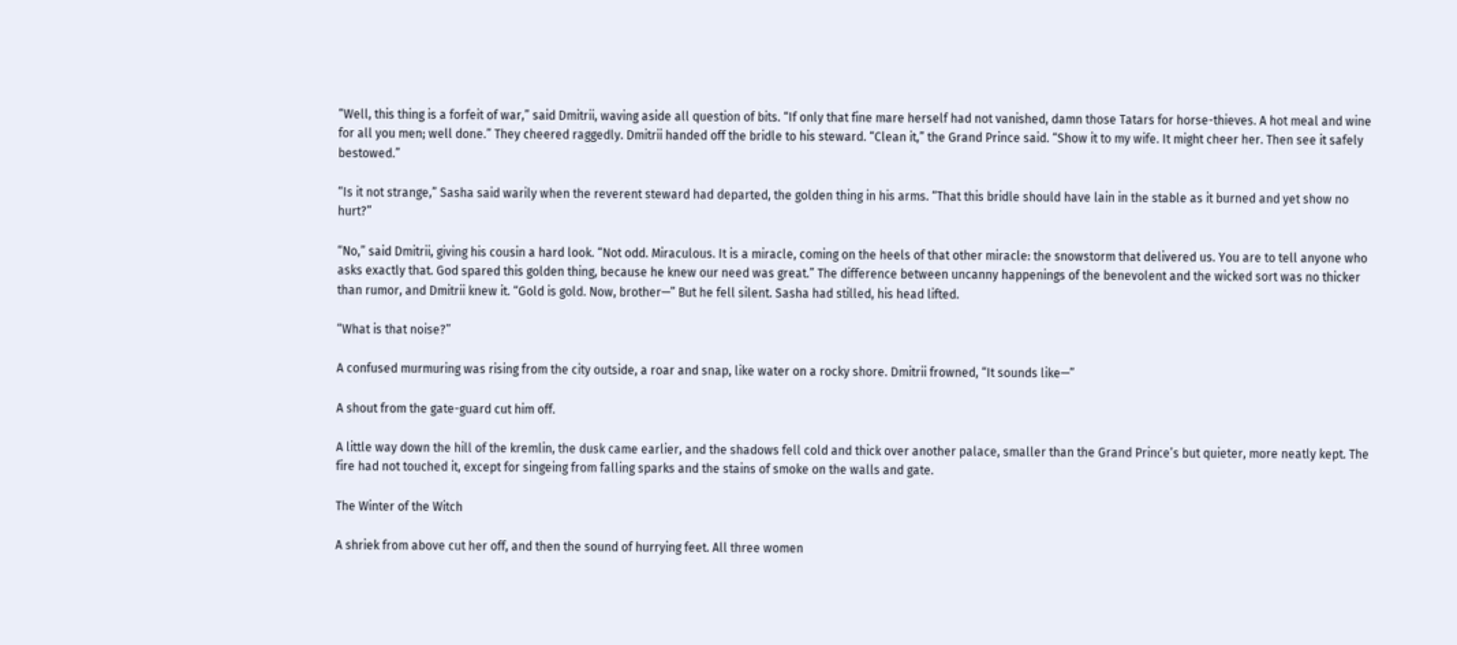“Well, this thing is a forfeit of war,” said Dmitrii, waving aside all question of bits. “If only that fine mare herself had not vanished, damn those Tatars for horse-thieves. A hot meal and wine for all you men; well done.” They cheered raggedly. Dmitrii handed off the bridle to his steward. “Clean it,” the Grand Prince said. “Show it to my wife. It might cheer her. Then see it safely bestowed.”

“Is it not strange,” Sasha said warily when the reverent steward had departed, the golden thing in his arms. “That this bridle should have lain in the stable as it burned and yet show no hurt?”

“No,” said Dmitrii, giving his cousin a hard look. “Not odd. Miraculous. It is a miracle, coming on the heels of that other miracle: the snowstorm that delivered us. You are to tell anyone who asks exactly that. God spared this golden thing, because he knew our need was great.” The difference between uncanny happenings of the benevolent and the wicked sort was no thicker than rumor, and Dmitrii knew it. “Gold is gold. Now, brother—” But he fell silent. Sasha had stilled, his head lifted.

“What is that noise?”

A confused murmuring was rising from the city outside, a roar and snap, like water on a rocky shore. Dmitrii frowned, “It sounds like—”

A shout from the gate-guard cut him off.

A little way down the hill of the kremlin, the dusk came earlier, and the shadows fell cold and thick over another palace, smaller than the Grand Prince’s but quieter, more neatly kept. The fire had not touched it, except for singeing from falling sparks and the stains of smoke on the walls and gate.

The Winter of the Witch

A shriek from above cut her off, and then the sound of hurrying feet. All three women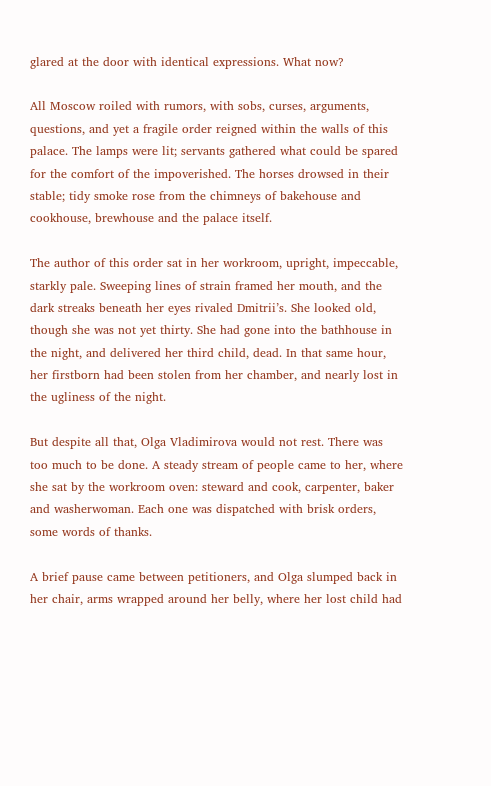glared at the door with identical expressions. What now?

All Moscow roiled with rumors, with sobs, curses, arguments, questions, and yet a fragile order reigned within the walls of this palace. The lamps were lit; servants gathered what could be spared for the comfort of the impoverished. The horses drowsed in their stable; tidy smoke rose from the chimneys of bakehouse and cookhouse, brewhouse and the palace itself.

The author of this order sat in her workroom, upright, impeccable, starkly pale. Sweeping lines of strain framed her mouth, and the dark streaks beneath her eyes rivaled Dmitrii’s. She looked old, though she was not yet thirty. She had gone into the bathhouse in the night, and delivered her third child, dead. In that same hour, her firstborn had been stolen from her chamber, and nearly lost in the ugliness of the night.

But despite all that, Olga Vladimirova would not rest. There was too much to be done. A steady stream of people came to her, where she sat by the workroom oven: steward and cook, carpenter, baker and washerwoman. Each one was dispatched with brisk orders, some words of thanks.

A brief pause came between petitioners, and Olga slumped back in her chair, arms wrapped around her belly, where her lost child had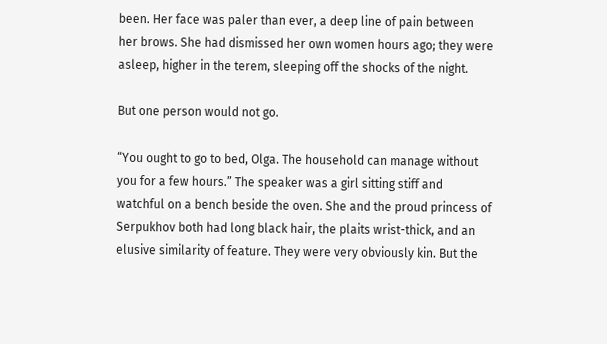been. Her face was paler than ever, a deep line of pain between her brows. She had dismissed her own women hours ago; they were asleep, higher in the terem, sleeping off the shocks of the night.

But one person would not go.

“You ought to go to bed, Olga. The household can manage without you for a few hours.” The speaker was a girl sitting stiff and watchful on a bench beside the oven. She and the proud princess of Serpukhov both had long black hair, the plaits wrist-thick, and an elusive similarity of feature. They were very obviously kin. But the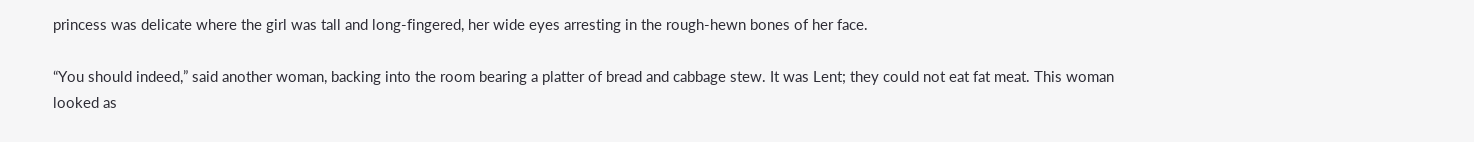princess was delicate where the girl was tall and long-fingered, her wide eyes arresting in the rough-hewn bones of her face.

“You should indeed,” said another woman, backing into the room bearing a platter of bread and cabbage stew. It was Lent; they could not eat fat meat. This woman looked as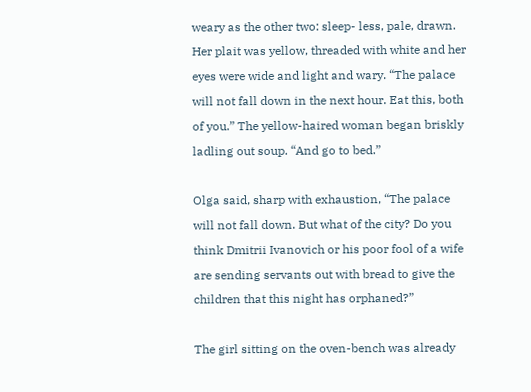weary as the other two: sleep- less, pale, drawn. Her plait was yellow, threaded with white and her eyes were wide and light and wary. “The palace will not fall down in the next hour. Eat this, both of you.” The yellow-haired woman began briskly ladling out soup. “And go to bed.”

Olga said, sharp with exhaustion, “The palace will not fall down. But what of the city? Do you think Dmitrii Ivanovich or his poor fool of a wife are sending servants out with bread to give the children that this night has orphaned?”

The girl sitting on the oven-bench was already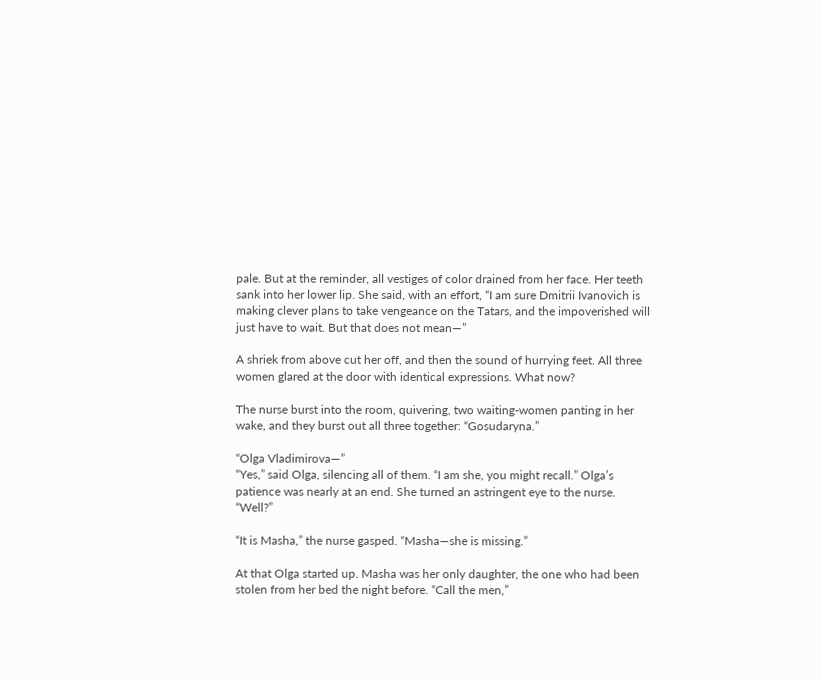pale. But at the reminder, all vestiges of color drained from her face. Her teeth sank into her lower lip. She said, with an effort, “I am sure Dmitrii Ivanovich is making clever plans to take vengeance on the Tatars, and the impoverished will just have to wait. But that does not mean—”

A shriek from above cut her off, and then the sound of hurrying feet. All three women glared at the door with identical expressions. What now?

The nurse burst into the room, quivering, two waiting-women panting in her wake, and they burst out all three together: “Gosudaryna.”

“Olga Vladimirova—”
“Yes,” said Olga, silencing all of them. “I am she, you might recall.” Olga’s patience was nearly at an end. She turned an astringent eye to the nurse. “Well?”

“It is Masha,” the nurse gasped. “Masha—she is missing.”

At that Olga started up. Masha was her only daughter, the one who had been stolen from her bed the night before. “Call the men,”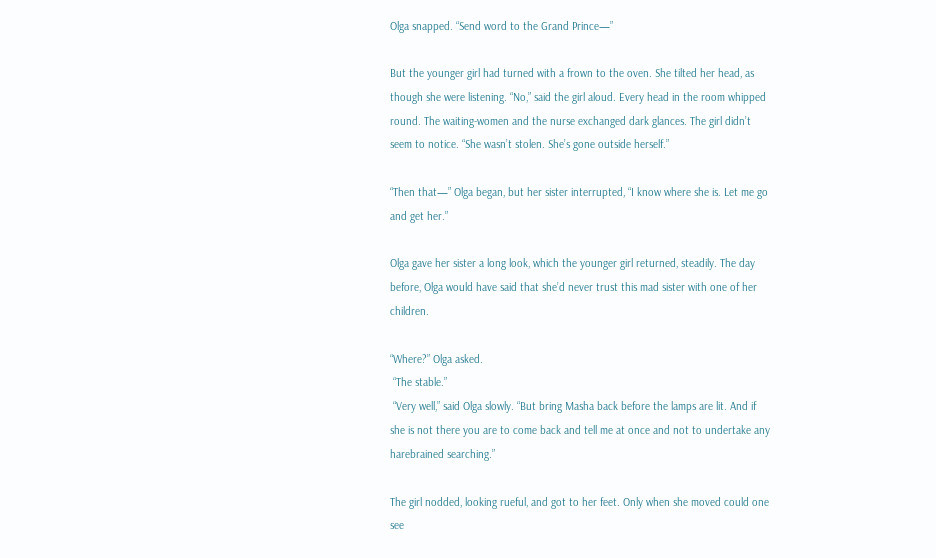Olga snapped. “Send word to the Grand Prince—”

But the younger girl had turned with a frown to the oven. She tilted her head, as though she were listening. “No,” said the girl aloud. Every head in the room whipped round. The waiting-women and the nurse exchanged dark glances. The girl didn’t seem to notice. “She wasn’t stolen. She’s gone outside herself.”

“Then that—” Olga began, but her sister interrupted, “I know where she is. Let me go and get her.”

Olga gave her sister a long look, which the younger girl returned, steadily. The day before, Olga would have said that she’d never trust this mad sister with one of her children.

“Where?” Olga asked.
 “The stable.”
 “Very well,” said Olga slowly. “But bring Masha back before the lamps are lit. And if she is not there you are to come back and tell me at once and not to undertake any harebrained searching.”

The girl nodded, looking rueful, and got to her feet. Only when she moved could one see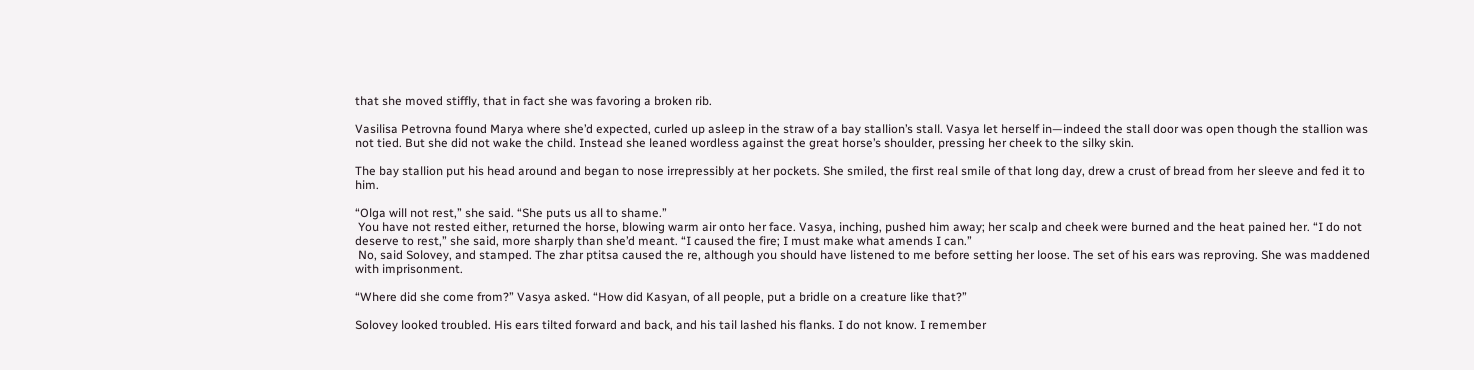that she moved stiffly, that in fact she was favoring a broken rib.

Vasilisa Petrovna found Marya where she’d expected, curled up asleep in the straw of a bay stallion’s stall. Vasya let herself in—indeed the stall door was open though the stallion was not tied. But she did not wake the child. Instead she leaned wordless against the great horse’s shoulder, pressing her cheek to the silky skin.

The bay stallion put his head around and began to nose irrepressibly at her pockets. She smiled, the first real smile of that long day, drew a crust of bread from her sleeve and fed it to him.

“Olga will not rest,” she said. “She puts us all to shame.”
 You have not rested either, returned the horse, blowing warm air onto her face. Vasya, inching, pushed him away; her scalp and cheek were burned and the heat pained her. “I do not deserve to rest,” she said, more sharply than she’d meant. “I caused the fire; I must make what amends I can.”
 No, said Solovey, and stamped. The zhar ptitsa caused the re, although you should have listened to me before setting her loose. The set of his ears was reproving. She was maddened with imprisonment.

“Where did she come from?” Vasya asked. “How did Kasyan, of all people, put a bridle on a creature like that?”

Solovey looked troubled. His ears tilted forward and back, and his tail lashed his flanks. I do not know. I remember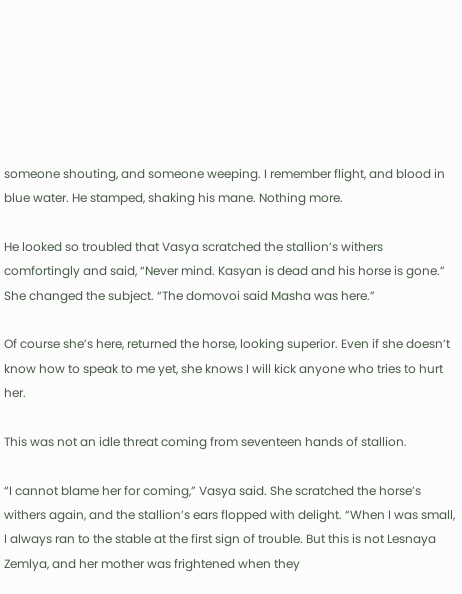someone shouting, and someone weeping. I remember flight, and blood in blue water. He stamped, shaking his mane. Nothing more.

He looked so troubled that Vasya scratched the stallion’s withers comfortingly and said, “Never mind. Kasyan is dead and his horse is gone.” She changed the subject. “The domovoi said Masha was here.”

Of course she’s here, returned the horse, looking superior. Even if she doesn’t know how to speak to me yet, she knows I will kick anyone who tries to hurt her.

This was not an idle threat coming from seventeen hands of stallion.

“I cannot blame her for coming,” Vasya said. She scratched the horse’s withers again, and the stallion’s ears flopped with delight. “When I was small, I always ran to the stable at the first sign of trouble. But this is not Lesnaya Zemlya, and her mother was frightened when they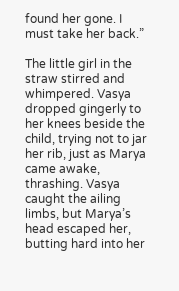found her gone. I must take her back.”

The little girl in the straw stirred and whimpered. Vasya dropped gingerly to her knees beside the child, trying not to jar her rib, just as Marya came awake, thrashing. Vasya caught the ailing limbs, but Marya’s head escaped her, butting hard into her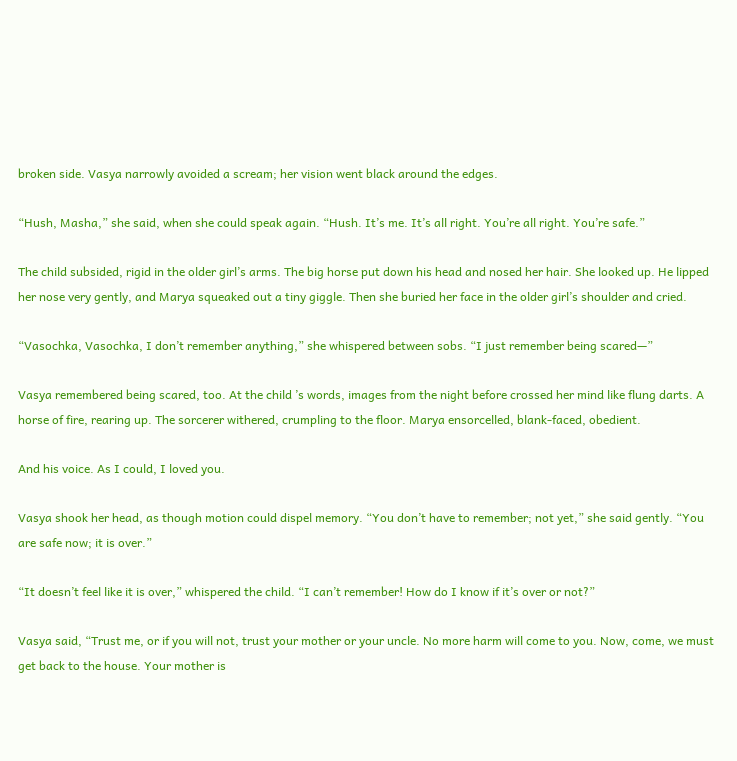broken side. Vasya narrowly avoided a scream; her vision went black around the edges.

“Hush, Masha,” she said, when she could speak again. “Hush. It’s me. It’s all right. You’re all right. You’re safe.”

The child subsided, rigid in the older girl’s arms. The big horse put down his head and nosed her hair. She looked up. He lipped her nose very gently, and Marya squeaked out a tiny giggle. Then she buried her face in the older girl’s shoulder and cried.

“Vasochka, Vasochka, I don’t remember anything,” she whispered between sobs. “I just remember being scared—”

Vasya remembered being scared, too. At the child ’s words, images from the night before crossed her mind like flung darts. A horse of fire, rearing up. The sorcerer withered, crumpling to the floor. Marya ensorcelled, blank-faced, obedient.

And his voice. As I could, I loved you.

Vasya shook her head, as though motion could dispel memory. “You don’t have to remember; not yet,” she said gently. “You are safe now; it is over.”

“It doesn’t feel like it is over,” whispered the child. “I can’t remember! How do I know if it’s over or not?”

Vasya said, “Trust me, or if you will not, trust your mother or your uncle. No more harm will come to you. Now, come, we must get back to the house. Your mother is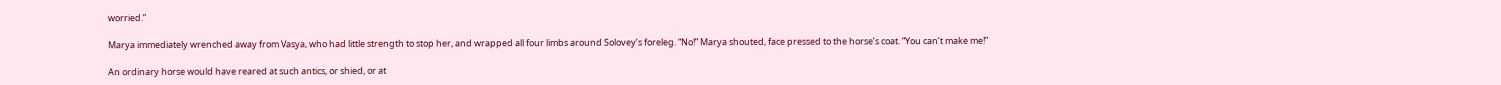worried.”

Marya immediately wrenched away from Vasya, who had little strength to stop her, and wrapped all four limbs around Solovey’s foreleg. “No!” Marya shouted, face pressed to the horse’s coat. “You can’t make me!”

An ordinary horse would have reared at such antics, or shied, or at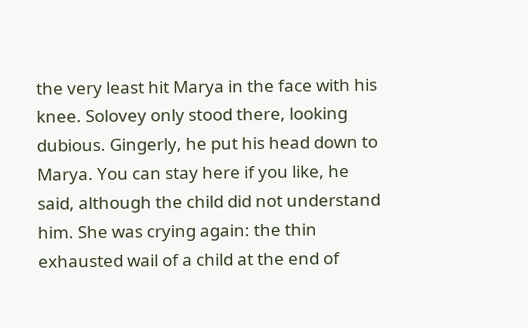the very least hit Marya in the face with his knee. Solovey only stood there, looking dubious. Gingerly, he put his head down to Marya. You can stay here if you like, he said, although the child did not understand him. She was crying again: the thin exhausted wail of a child at the end of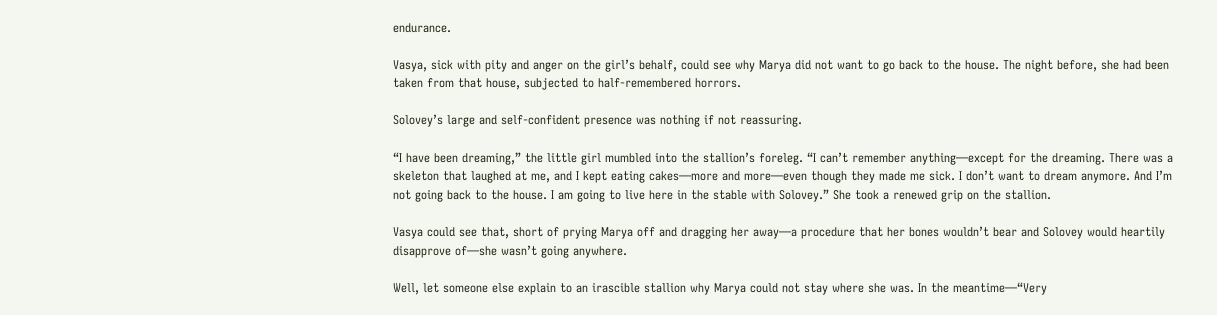endurance.

Vasya, sick with pity and anger on the girl’s behalf, could see why Marya did not want to go back to the house. The night before, she had been taken from that house, subjected to half-remembered horrors.

Solovey’s large and self-confident presence was nothing if not reassuring.

“I have been dreaming,” the little girl mumbled into the stallion’s foreleg. “I can’t remember anything—except for the dreaming. There was a skeleton that laughed at me, and I kept eating cakes—more and more—even though they made me sick. I don’t want to dream anymore. And I’m not going back to the house. I am going to live here in the stable with Solovey.” She took a renewed grip on the stallion.

Vasya could see that, short of prying Marya off and dragging her away—a procedure that her bones wouldn’t bear and Solovey would heartily disapprove of—she wasn’t going anywhere.

Well, let someone else explain to an irascible stallion why Marya could not stay where she was. In the meantime—“Very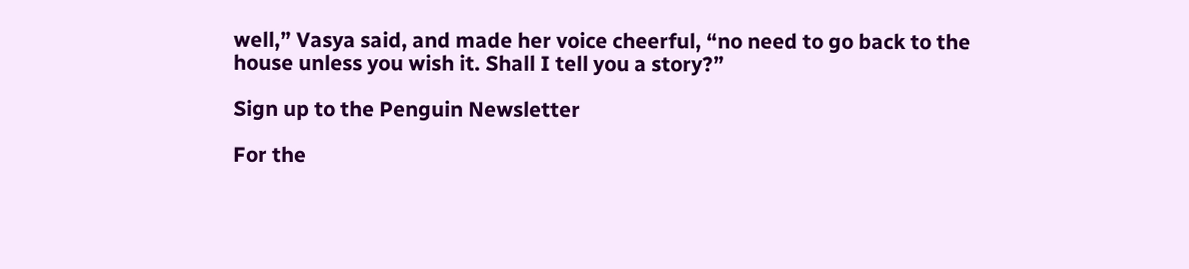well,” Vasya said, and made her voice cheerful, “no need to go back to the house unless you wish it. Shall I tell you a story?”

Sign up to the Penguin Newsletter

For the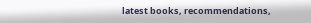latest books, recommendations,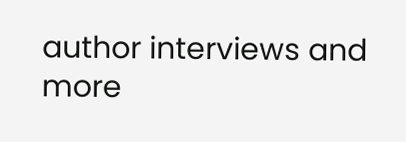author interviews and more